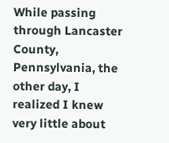While passing through Lancaster County, Pennsylvania, the other day, I realized I knew very little about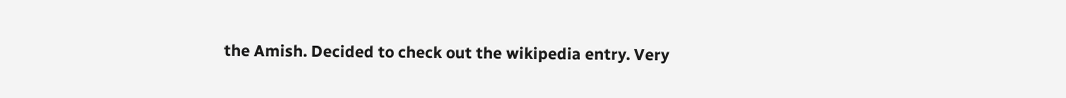the Amish. Decided to check out the wikipedia entry. Very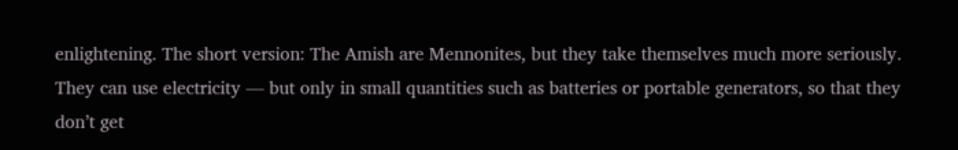enlightening. The short version: The Amish are Mennonites, but they take themselves much more seriously. They can use electricity — but only in small quantities such as batteries or portable generators, so that they don’t get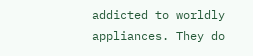addicted to worldly appliances. They do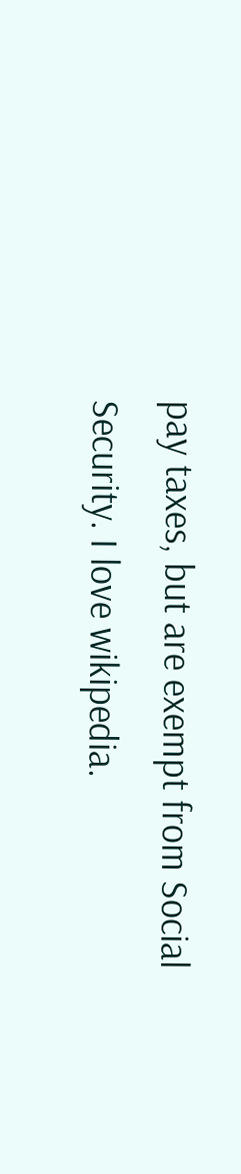pay taxes, but are exempt from Social Security. I love wikipedia.